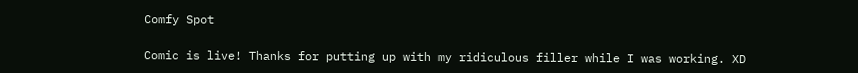Comfy Spot

Comic is live! Thanks for putting up with my ridiculous filler while I was working. XD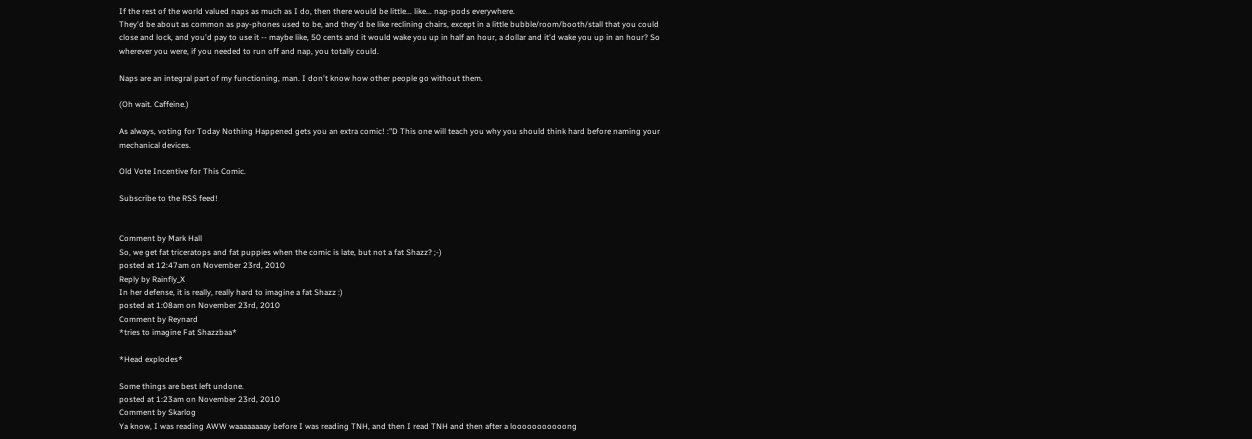If the rest of the world valued naps as much as I do, then there would be little... like... nap-pods everywhere.
They'd be about as common as pay-phones used to be, and they'd be like reclining chairs, except in a little bubble/room/booth/stall that you could close and lock, and you'd pay to use it -- maybe like, 50 cents and it would wake you up in half an hour, a dollar and it'd wake you up in an hour? So wherever you were, if you needed to run off and nap, you totally could.

Naps are an integral part of my functioning, man. I don't know how other people go without them.

(Oh wait. Caffeine.)

As always, voting for Today Nothing Happened gets you an extra comic! :"D This one will teach you why you should think hard before naming your mechanical devices.

Old Vote Incentive for This Comic.

Subscribe to the RSS feed!


Comment by Mark Hall
So, we get fat triceratops and fat puppies when the comic is late, but not a fat Shazz? ;-)
posted at 12:47am on November 23rd, 2010
Reply by Rainfly_X
In her defense, it is really, really hard to imagine a fat Shazz :)
posted at 1:08am on November 23rd, 2010
Comment by Reynard
*tries to imagine Fat Shazzbaa*

*Head explodes*

Some things are best left undone.
posted at 1:23am on November 23rd, 2010
Comment by Skarlog
Ya know, I was reading AWW waaaaaaaay before I was reading TNH, and then I read TNH and then after a looooooooooong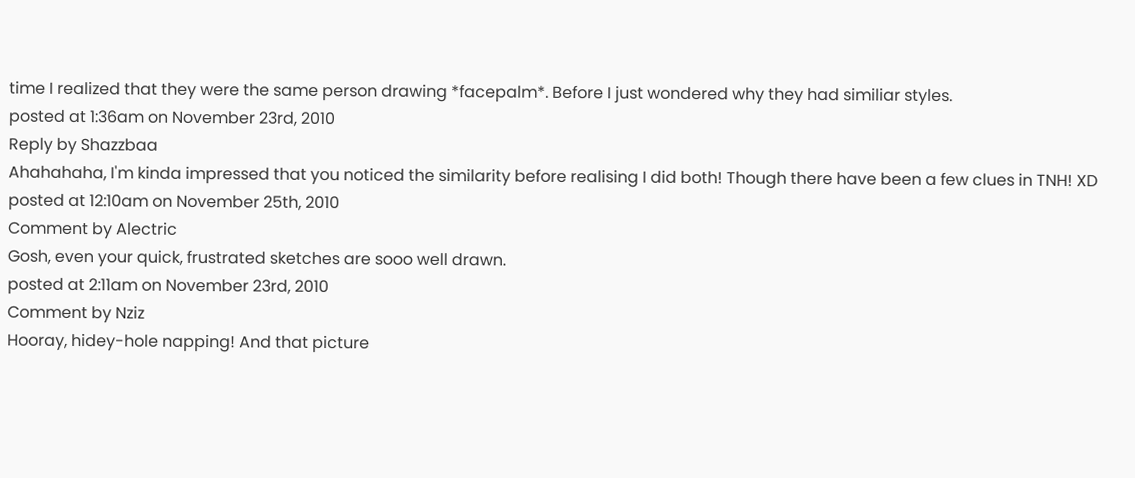time I realized that they were the same person drawing *facepalm*. Before I just wondered why they had similiar styles.
posted at 1:36am on November 23rd, 2010
Reply by Shazzbaa
Ahahahaha, I'm kinda impressed that you noticed the similarity before realising I did both! Though there have been a few clues in TNH! XD
posted at 12:10am on November 25th, 2010
Comment by Alectric
Gosh, even your quick, frustrated sketches are sooo well drawn.
posted at 2:11am on November 23rd, 2010
Comment by Nziz
Hooray, hidey-hole napping! And that picture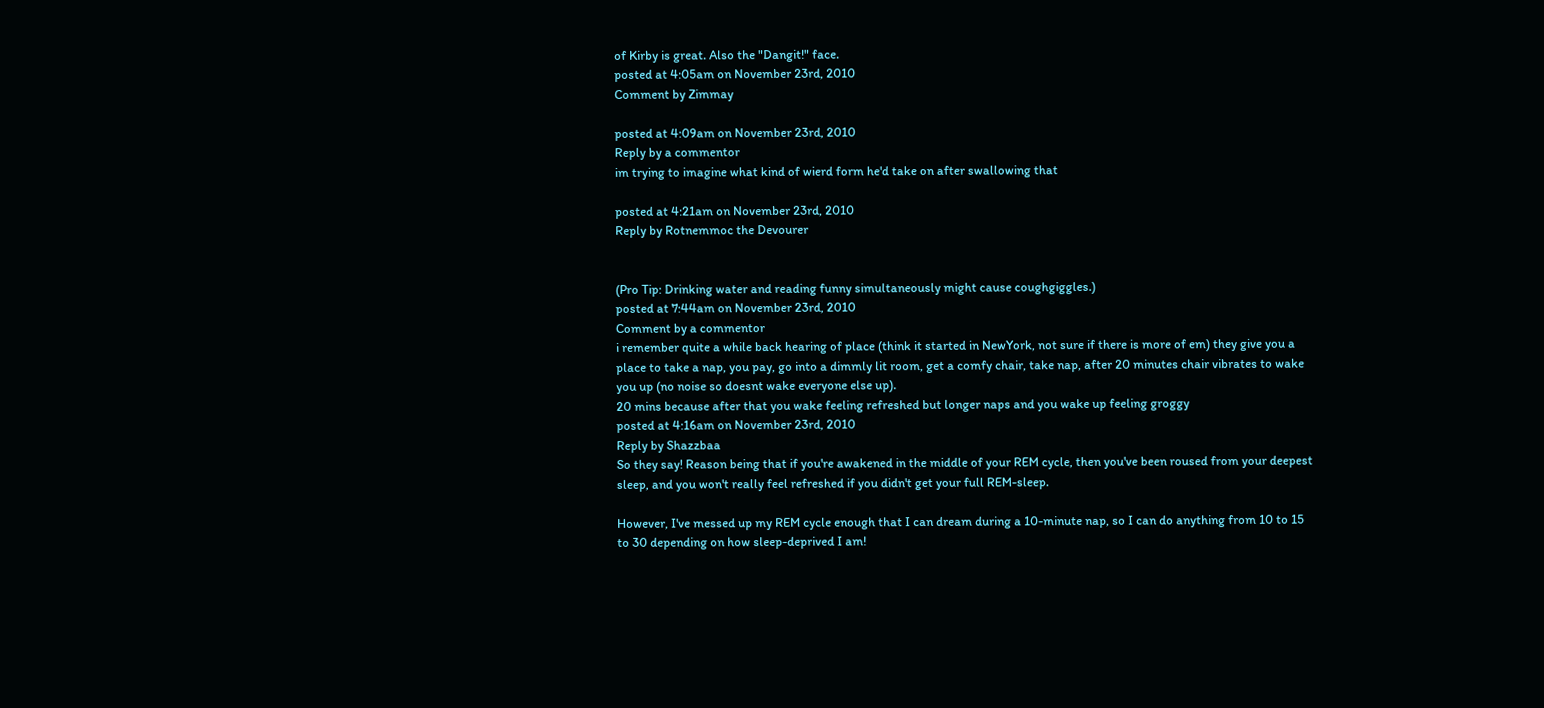of Kirby is great. Also the "Dangit!" face.
posted at 4:05am on November 23rd, 2010
Comment by Zimmay

posted at 4:09am on November 23rd, 2010
Reply by a commentor
im trying to imagine what kind of wierd form he'd take on after swallowing that

posted at 4:21am on November 23rd, 2010
Reply by Rotnemmoc the Devourer


(Pro Tip: Drinking water and reading funny simultaneously might cause coughgiggles.)
posted at 7:44am on November 23rd, 2010
Comment by a commentor
i remember quite a while back hearing of place (think it started in NewYork, not sure if there is more of em) they give you a place to take a nap, you pay, go into a dimmly lit room, get a comfy chair, take nap, after 20 minutes chair vibrates to wake you up (no noise so doesnt wake everyone else up).
20 mins because after that you wake feeling refreshed but longer naps and you wake up feeling groggy
posted at 4:16am on November 23rd, 2010
Reply by Shazzbaa
So they say! Reason being that if you're awakened in the middle of your REM cycle, then you've been roused from your deepest sleep, and you won't really feel refreshed if you didn't get your full REM-sleep.

However, I've messed up my REM cycle enough that I can dream during a 10-minute nap, so I can do anything from 10 to 15 to 30 depending on how sleep-deprived I am!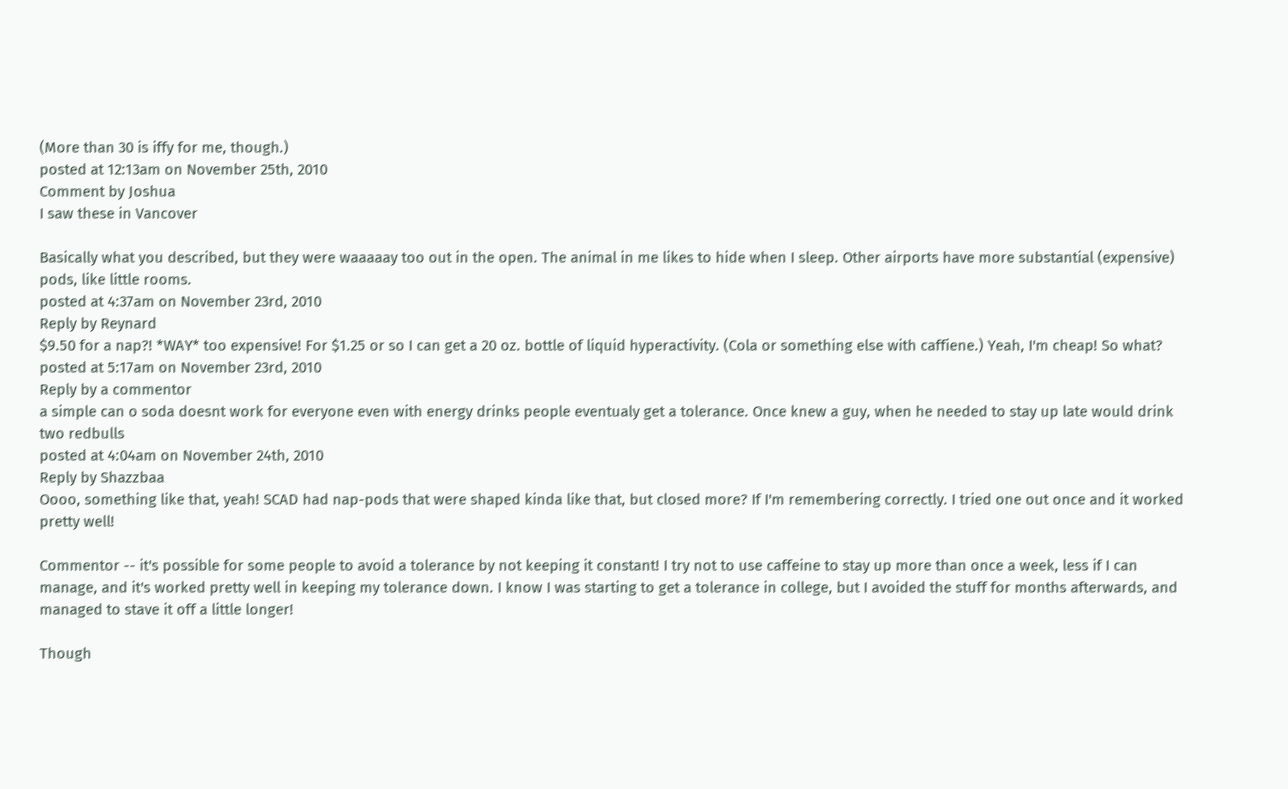(More than 30 is iffy for me, though.)
posted at 12:13am on November 25th, 2010
Comment by Joshua
I saw these in Vancover

Basically what you described, but they were waaaaay too out in the open. The animal in me likes to hide when I sleep. Other airports have more substantial (expensive) pods, like little rooms.
posted at 4:37am on November 23rd, 2010
Reply by Reynard
$9.50 for a nap?! *WAY* too expensive! For $1.25 or so I can get a 20 oz. bottle of liquid hyperactivity. (Cola or something else with caffiene.) Yeah, I'm cheap! So what?
posted at 5:17am on November 23rd, 2010
Reply by a commentor
a simple can o soda doesnt work for everyone even with energy drinks people eventualy get a tolerance. Once knew a guy, when he needed to stay up late would drink two redbulls
posted at 4:04am on November 24th, 2010
Reply by Shazzbaa
Oooo, something like that, yeah! SCAD had nap-pods that were shaped kinda like that, but closed more? If I'm remembering correctly. I tried one out once and it worked pretty well!

Commentor -- it's possible for some people to avoid a tolerance by not keeping it constant! I try not to use caffeine to stay up more than once a week, less if I can manage, and it's worked pretty well in keeping my tolerance down. I know I was starting to get a tolerance in college, but I avoided the stuff for months afterwards, and managed to stave it off a little longer!

Though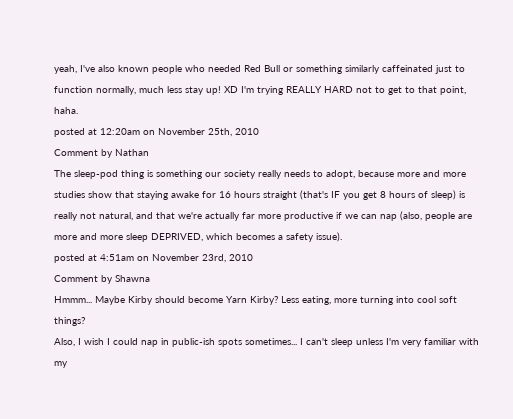yeah, I've also known people who needed Red Bull or something similarly caffeinated just to function normally, much less stay up! XD I'm trying REALLY HARD not to get to that point, haha.
posted at 12:20am on November 25th, 2010
Comment by Nathan
The sleep-pod thing is something our society really needs to adopt, because more and more studies show that staying awake for 16 hours straight (that's IF you get 8 hours of sleep) is really not natural, and that we're actually far more productive if we can nap (also, people are more and more sleep DEPRIVED, which becomes a safety issue).
posted at 4:51am on November 23rd, 2010
Comment by Shawna
Hmmm... Maybe Kirby should become Yarn Kirby? Less eating, more turning into cool soft things?
Also, I wish I could nap in public-ish spots sometimes... I can't sleep unless I'm very familiar with my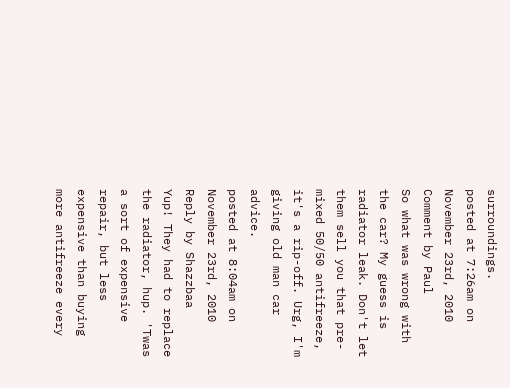surroundings.
posted at 7:26am on November 23rd, 2010
Comment by Paul
So what was wrong with the car? My guess is radiator leak. Don't let them sell you that pre-mixed 50/50 antifreeze, it's a rip-off. Urg, I'm giving old man car advice.
posted at 8:04am on November 23rd, 2010
Reply by Shazzbaa
Yup! They had to replace the radiator, hup. 'Twas a sort of expensive repair, but less expensive than buying more antifreeze every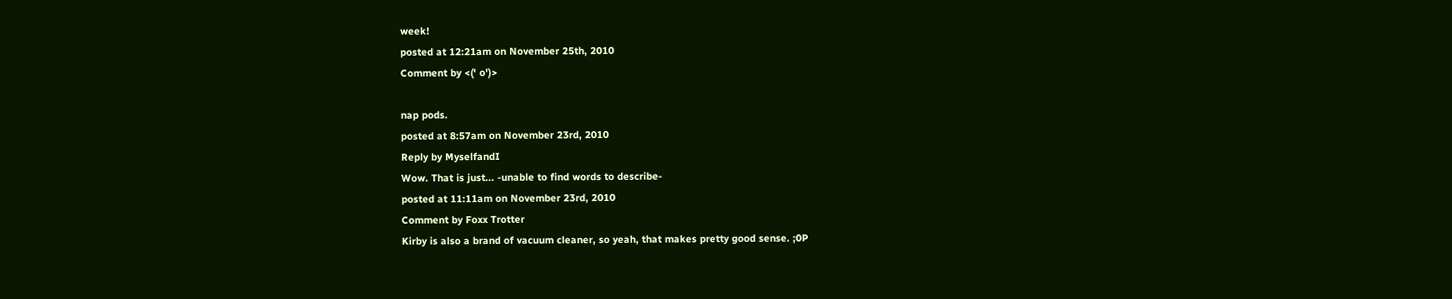week!
posted at 12:21am on November 25th, 2010
Comment by <(' o')>

nap pods.
posted at 8:57am on November 23rd, 2010
Reply by MyselfandI
Wow. That is just... -unable to find words to describe-
posted at 11:11am on November 23rd, 2010
Comment by Foxx Trotter
Kirby is also a brand of vacuum cleaner, so yeah, that makes pretty good sense. ;0P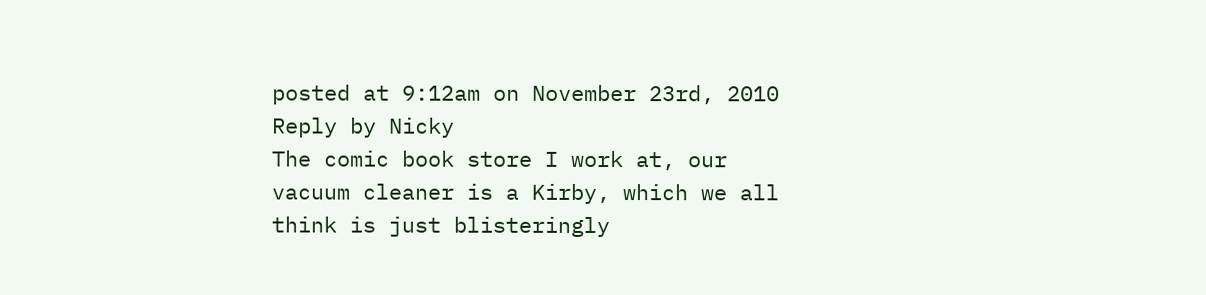posted at 9:12am on November 23rd, 2010
Reply by Nicky
The comic book store I work at, our vacuum cleaner is a Kirby, which we all think is just blisteringly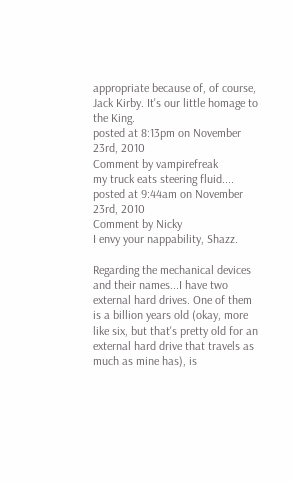appropriate because of, of course, Jack Kirby. It's our little homage to the King.
posted at 8:13pm on November 23rd, 2010
Comment by vampirefreak
my truck eats steering fluid....
posted at 9:44am on November 23rd, 2010
Comment by Nicky
I envy your nappability, Shazz.

Regarding the mechanical devices and their names...I have two external hard drives. One of them is a billion years old (okay, more like six, but that's pretty old for an external hard drive that travels as much as mine has), is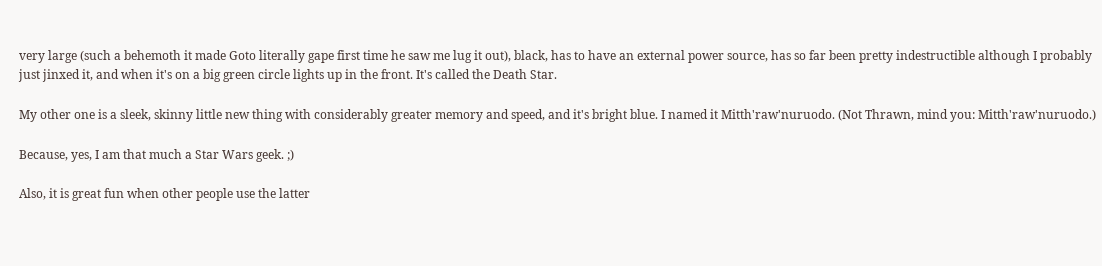very large (such a behemoth it made Goto literally gape first time he saw me lug it out), black, has to have an external power source, has so far been pretty indestructible although I probably just jinxed it, and when it's on a big green circle lights up in the front. It's called the Death Star.

My other one is a sleek, skinny little new thing with considerably greater memory and speed, and it's bright blue. I named it Mitth'raw'nuruodo. (Not Thrawn, mind you: Mitth'raw'nuruodo.)

Because, yes, I am that much a Star Wars geek. ;)

Also, it is great fun when other people use the latter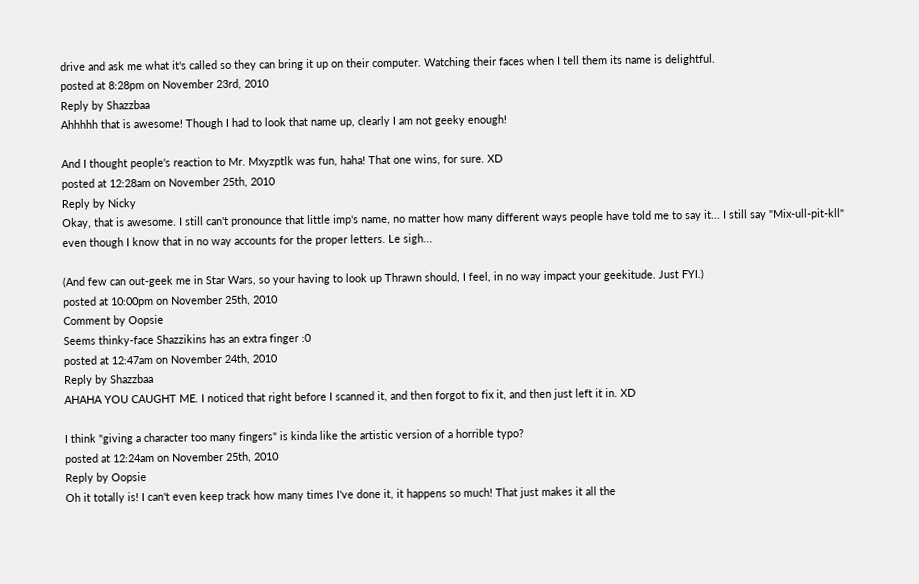drive and ask me what it's called so they can bring it up on their computer. Watching their faces when I tell them its name is delightful.
posted at 8:28pm on November 23rd, 2010
Reply by Shazzbaa
Ahhhhh that is awesome! Though I had to look that name up, clearly I am not geeky enough!

And I thought people's reaction to Mr. Mxyzptlk was fun, haha! That one wins, for sure. XD
posted at 12:28am on November 25th, 2010
Reply by Nicky
Okay, that is awesome. I still can't pronounce that little imp's name, no matter how many different ways people have told me to say it... I still say "Mix-ull-pit-kll" even though I know that in no way accounts for the proper letters. Le sigh...

(And few can out-geek me in Star Wars, so your having to look up Thrawn should, I feel, in no way impact your geekitude. Just FYI.)
posted at 10:00pm on November 25th, 2010
Comment by Oopsie
Seems thinky-face Shazzikins has an extra finger :0
posted at 12:47am on November 24th, 2010
Reply by Shazzbaa
AHAHA YOU CAUGHT ME. I noticed that right before I scanned it, and then forgot to fix it, and then just left it in. XD

I think "giving a character too many fingers" is kinda like the artistic version of a horrible typo?
posted at 12:24am on November 25th, 2010
Reply by Oopsie
Oh it totally is! I can't even keep track how many times I've done it, it happens so much! That just makes it all the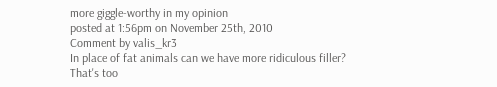more giggle-worthy in my opinion
posted at 1:56pm on November 25th, 2010
Comment by valis_kr3
In place of fat animals can we have more ridiculous filler? That's too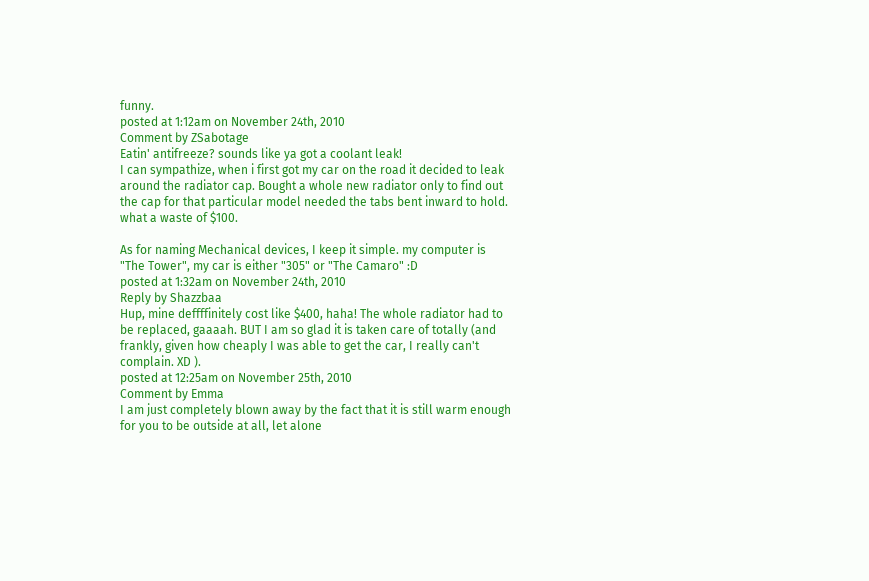funny.
posted at 1:12am on November 24th, 2010
Comment by ZSabotage
Eatin' antifreeze? sounds like ya got a coolant leak!
I can sympathize, when i first got my car on the road it decided to leak around the radiator cap. Bought a whole new radiator only to find out the cap for that particular model needed the tabs bent inward to hold. what a waste of $100.

As for naming Mechanical devices, I keep it simple. my computer is "The Tower", my car is either "305" or "The Camaro" :D
posted at 1:32am on November 24th, 2010
Reply by Shazzbaa
Hup, mine deffffinitely cost like $400, haha! The whole radiator had to be replaced, gaaaah. BUT I am so glad it is taken care of totally (and frankly, given how cheaply I was able to get the car, I really can't complain. XD ).
posted at 12:25am on November 25th, 2010
Comment by Emma
I am just completely blown away by the fact that it is still warm enough for you to be outside at all, let alone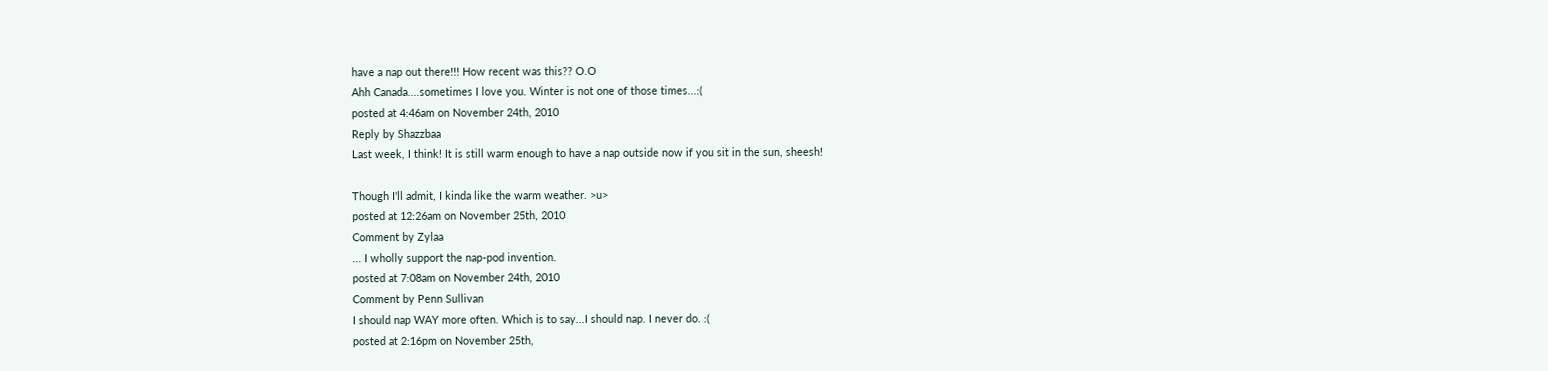have a nap out there!!! How recent was this?? O.O
Ahh Canada....sometimes I love you. Winter is not one of those times...:(
posted at 4:46am on November 24th, 2010
Reply by Shazzbaa
Last week, I think! It is still warm enough to have a nap outside now if you sit in the sun, sheesh!

Though I'll admit, I kinda like the warm weather. >u>
posted at 12:26am on November 25th, 2010
Comment by Zylaa
... I wholly support the nap-pod invention.
posted at 7:08am on November 24th, 2010
Comment by Penn Sullivan
I should nap WAY more often. Which is to say...I should nap. I never do. :(
posted at 2:16pm on November 25th,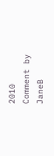2010
Comment by JaneB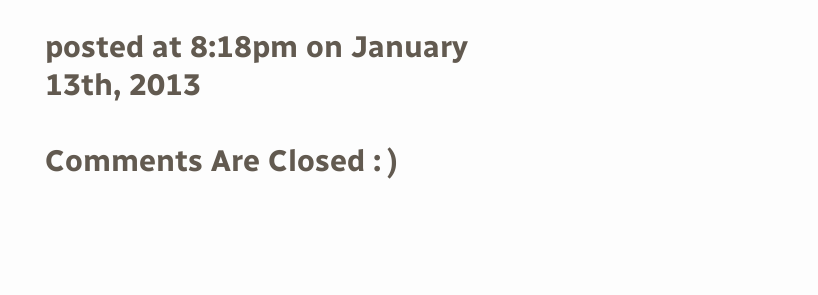posted at 8:18pm on January 13th, 2013

Comments Are Closed : )